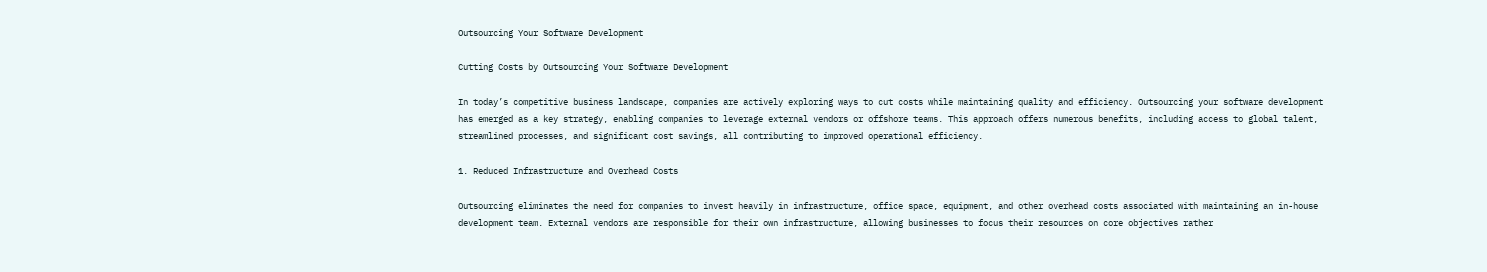Outsourcing Your Software Development

Cutting Costs by Outsourcing Your Software Development

In today’s competitive business landscape, companies are actively exploring ways to cut costs while maintaining quality and efficiency. Outsourcing your software development has emerged as a key strategy, enabling companies to leverage external vendors or offshore teams. This approach offers numerous benefits, including access to global talent, streamlined processes, and significant cost savings, all contributing to improved operational efficiency.

1. Reduced Infrastructure and Overhead Costs

Outsourcing eliminates the need for companies to invest heavily in infrastructure, office space, equipment, and other overhead costs associated with maintaining an in-house development team. External vendors are responsible for their own infrastructure, allowing businesses to focus their resources on core objectives rather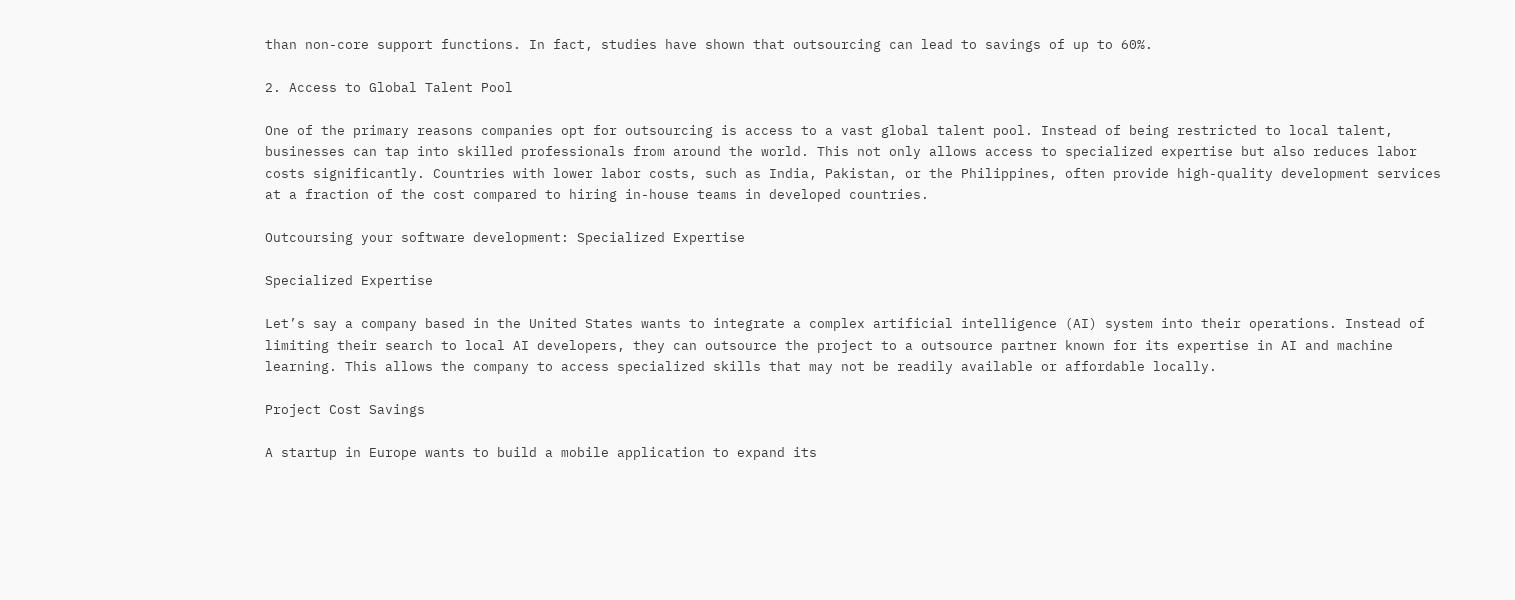than non-core support functions. In fact, studies have shown that outsourcing can lead to savings of up to 60%.

2. Access to Global Talent Pool

One of the primary reasons companies opt for outsourcing is access to a vast global talent pool. Instead of being restricted to local talent, businesses can tap into skilled professionals from around the world. This not only allows access to specialized expertise but also reduces labor costs significantly. Countries with lower labor costs, such as India, Pakistan, or the Philippines, often provide high-quality development services at a fraction of the cost compared to hiring in-house teams in developed countries.

Outcoursing your software development: Specialized Expertise

Specialized Expertise

Let’s say a company based in the United States wants to integrate a complex artificial intelligence (AI) system into their operations. Instead of limiting their search to local AI developers, they can outsource the project to a outsource partner known for its expertise in AI and machine learning. This allows the company to access specialized skills that may not be readily available or affordable locally.

Project Cost Savings

A startup in Europe wants to build a mobile application to expand its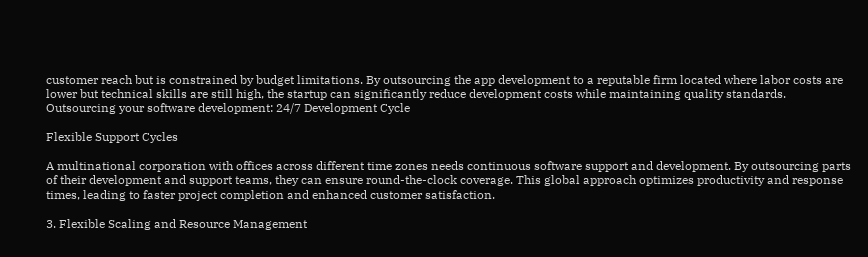customer reach but is constrained by budget limitations. By outsourcing the app development to a reputable firm located where labor costs are lower but technical skills are still high, the startup can significantly reduce development costs while maintaining quality standards.
Outsourcing your software development: 24/7 Development Cycle

Flexible Support Cycles

A multinational corporation with offices across different time zones needs continuous software support and development. By outsourcing parts of their development and support teams, they can ensure round-the-clock coverage. This global approach optimizes productivity and response times, leading to faster project completion and enhanced customer satisfaction.

3. Flexible Scaling and Resource Management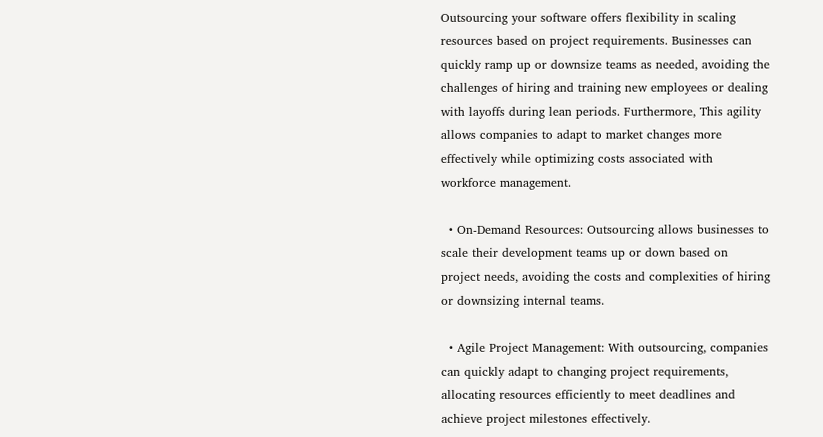Outsourcing your software offers flexibility in scaling resources based on project requirements. Businesses can quickly ramp up or downsize teams as needed, avoiding the challenges of hiring and training new employees or dealing with layoffs during lean periods. Furthermore, This agility allows companies to adapt to market changes more effectively while optimizing costs associated with workforce management.

  • On-Demand Resources: Outsourcing allows businesses to scale their development teams up or down based on project needs, avoiding the costs and complexities of hiring or downsizing internal teams.

  • Agile Project Management: With outsourcing, companies can quickly adapt to changing project requirements, allocating resources efficiently to meet deadlines and achieve project milestones effectively.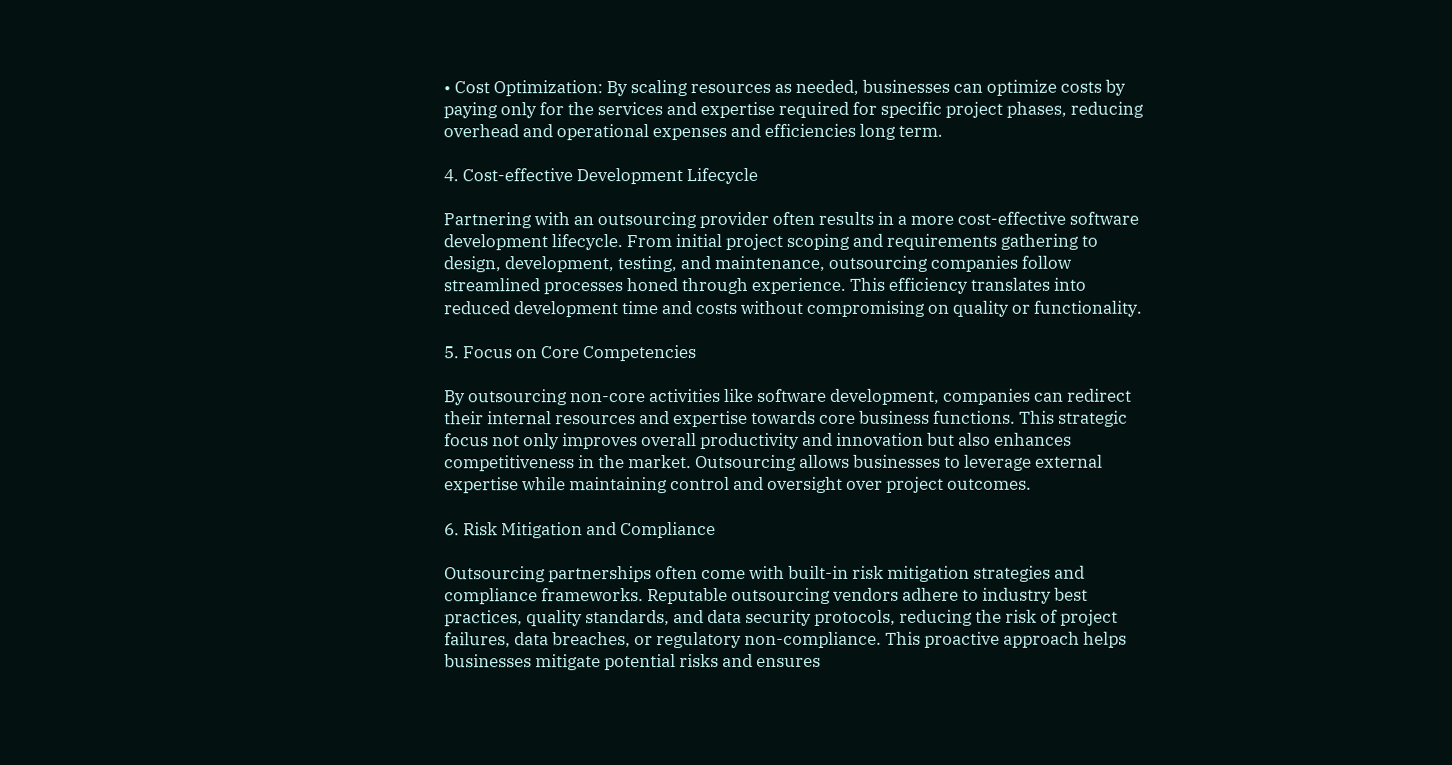• Cost Optimization: By scaling resources as needed, businesses can optimize costs by paying only for the services and expertise required for specific project phases, reducing overhead and operational expenses and efficiencies long term.

4. Cost-effective Development Lifecycle

Partnering with an outsourcing provider often results in a more cost-effective software development lifecycle. From initial project scoping and requirements gathering to design, development, testing, and maintenance, outsourcing companies follow streamlined processes honed through experience. This efficiency translates into reduced development time and costs without compromising on quality or functionality.

5. Focus on Core Competencies

By outsourcing non-core activities like software development, companies can redirect their internal resources and expertise towards core business functions. This strategic focus not only improves overall productivity and innovation but also enhances competitiveness in the market. Outsourcing allows businesses to leverage external expertise while maintaining control and oversight over project outcomes.

6. Risk Mitigation and Compliance

Outsourcing partnerships often come with built-in risk mitigation strategies and compliance frameworks. Reputable outsourcing vendors adhere to industry best practices, quality standards, and data security protocols, reducing the risk of project failures, data breaches, or regulatory non-compliance. This proactive approach helps businesses mitigate potential risks and ensures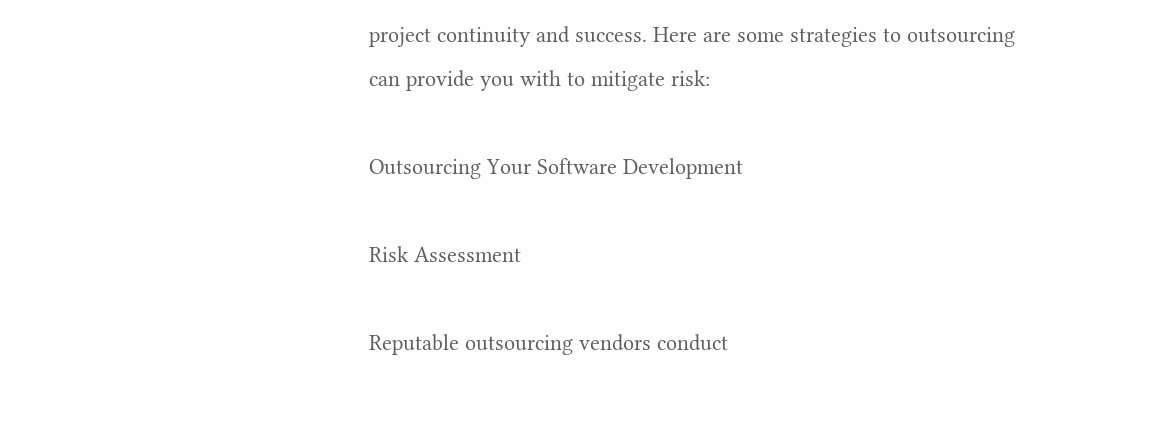project continuity and success. Here are some strategies to outsourcing can provide you with to mitigate risk:

Outsourcing Your Software Development

Risk Assessment

Reputable outsourcing vendors conduct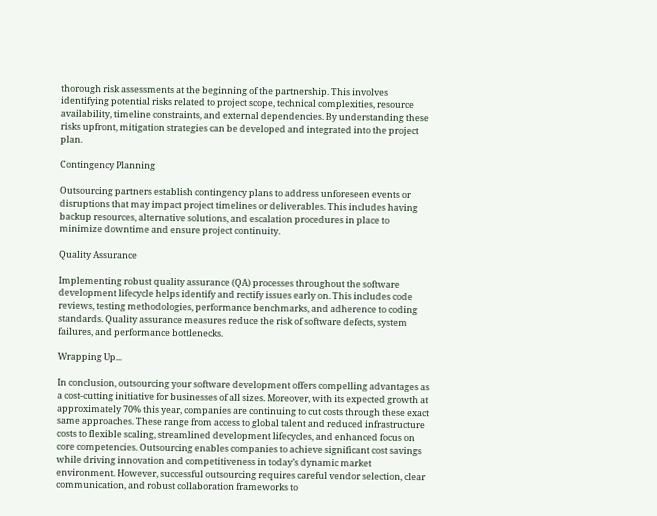thorough risk assessments at the beginning of the partnership. This involves identifying potential risks related to project scope, technical complexities, resource availability, timeline constraints, and external dependencies. By understanding these risks upfront, mitigation strategies can be developed and integrated into the project plan.

Contingency Planning

Outsourcing partners establish contingency plans to address unforeseen events or disruptions that may impact project timelines or deliverables. This includes having backup resources, alternative solutions, and escalation procedures in place to minimize downtime and ensure project continuity.

Quality Assurance

Implementing robust quality assurance (QA) processes throughout the software development lifecycle helps identify and rectify issues early on. This includes code reviews, testing methodologies, performance benchmarks, and adherence to coding standards. Quality assurance measures reduce the risk of software defects, system failures, and performance bottlenecks.

Wrapping Up...

In conclusion, outsourcing your software development offers compelling advantages as a cost-cutting initiative for businesses of all sizes. Moreover, with its expected growth at approximately 70% this year, companies are continuing to cut costs through these exact same approaches. These range from access to global talent and reduced infrastructure costs to flexible scaling, streamlined development lifecycles, and enhanced focus on core competencies. Outsourcing enables companies to achieve significant cost savings while driving innovation and competitiveness in today’s dynamic market environment. However, successful outsourcing requires careful vendor selection, clear communication, and robust collaboration frameworks to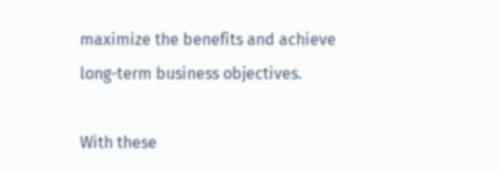maximize the benefits and achieve long-term business objectives.

With these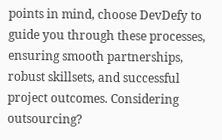points in mind, choose DevDefy to guide you through these processes, ensuring smooth partnerships, robust skillsets, and successful project outcomes. Considering outsourcing?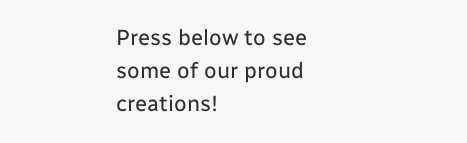Press below to see some of our proud creations!